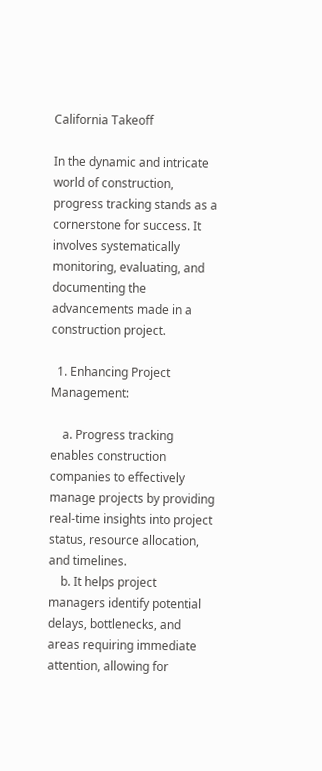California Takeoff

In the dynamic and intricate world of construction, progress tracking stands as a cornerstone for success. It involves systematically monitoring, evaluating, and documenting the advancements made in a construction project.

  1. Enhancing Project Management:

    a. Progress tracking enables construction companies to effectively manage projects by providing real-time insights into project status, resource allocation, and timelines.
    b. It helps project managers identify potential delays, bottlenecks, and areas requiring immediate attention, allowing for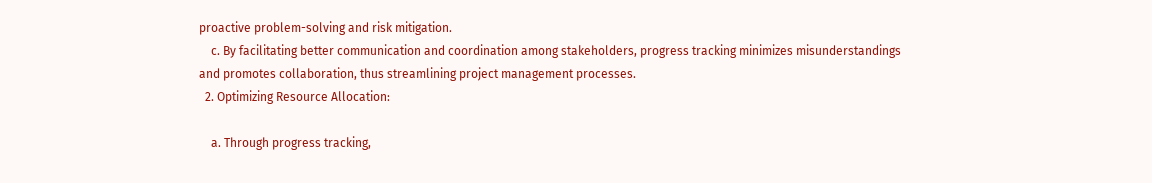proactive problem-solving and risk mitigation.
    c. By facilitating better communication and coordination among stakeholders, progress tracking minimizes misunderstandings and promotes collaboration, thus streamlining project management processes.
  2. Optimizing Resource Allocation:

    a. Through progress tracking,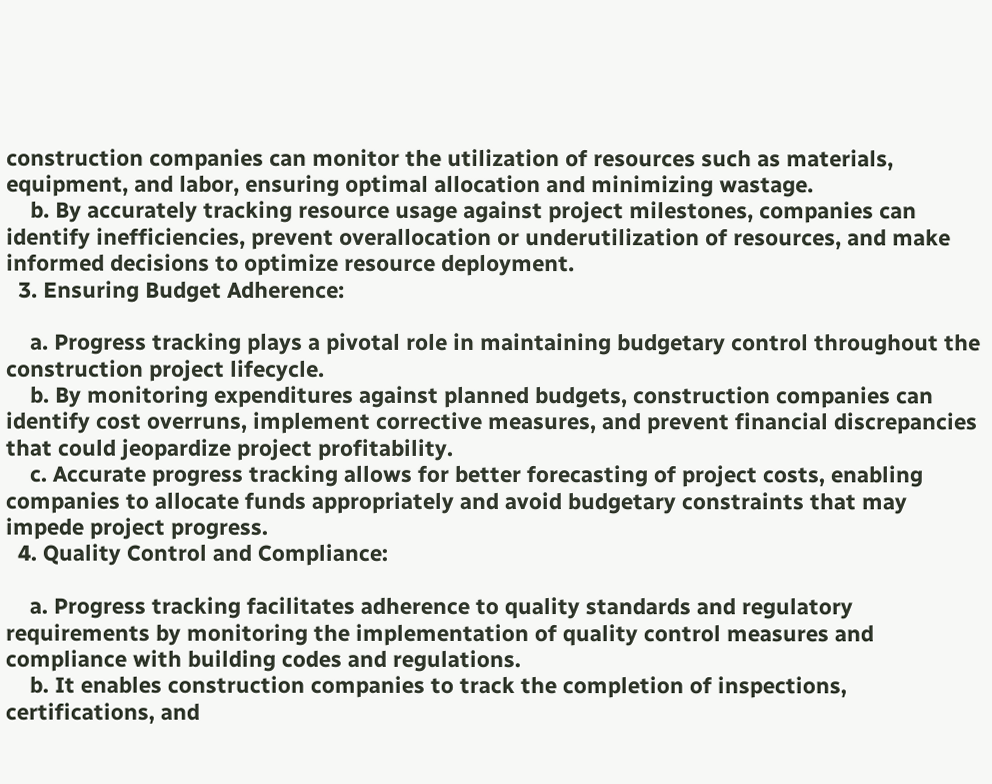construction companies can monitor the utilization of resources such as materials, equipment, and labor, ensuring optimal allocation and minimizing wastage.
    b. By accurately tracking resource usage against project milestones, companies can identify inefficiencies, prevent overallocation or underutilization of resources, and make informed decisions to optimize resource deployment.
  3. Ensuring Budget Adherence:

    a. Progress tracking plays a pivotal role in maintaining budgetary control throughout the construction project lifecycle.
    b. By monitoring expenditures against planned budgets, construction companies can identify cost overruns, implement corrective measures, and prevent financial discrepancies that could jeopardize project profitability.
    c. Accurate progress tracking allows for better forecasting of project costs, enabling companies to allocate funds appropriately and avoid budgetary constraints that may impede project progress.
  4. Quality Control and Compliance:

    a. Progress tracking facilitates adherence to quality standards and regulatory requirements by monitoring the implementation of quality control measures and compliance with building codes and regulations.
    b. It enables construction companies to track the completion of inspections, certifications, and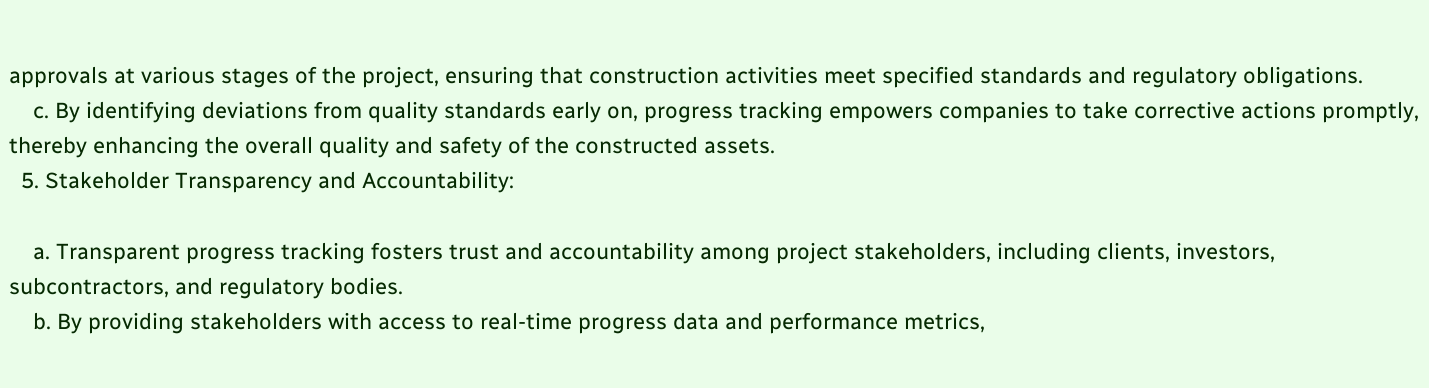approvals at various stages of the project, ensuring that construction activities meet specified standards and regulatory obligations.
    c. By identifying deviations from quality standards early on, progress tracking empowers companies to take corrective actions promptly, thereby enhancing the overall quality and safety of the constructed assets.
  5. Stakeholder Transparency and Accountability:

    a. Transparent progress tracking fosters trust and accountability among project stakeholders, including clients, investors, subcontractors, and regulatory bodies.
    b. By providing stakeholders with access to real-time progress data and performance metrics,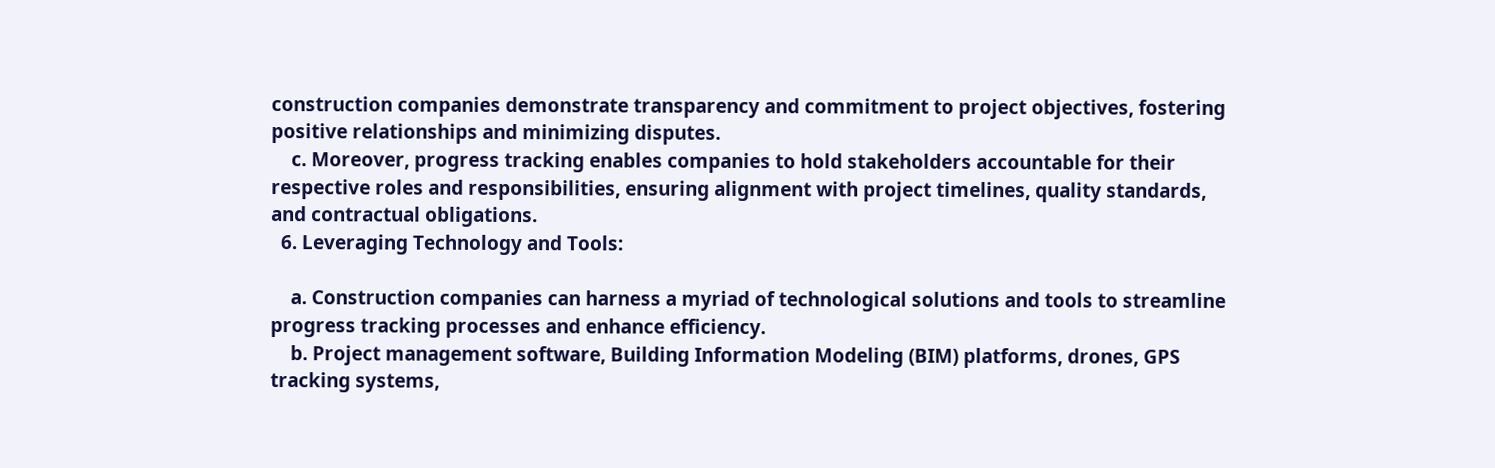construction companies demonstrate transparency and commitment to project objectives, fostering positive relationships and minimizing disputes.
    c. Moreover, progress tracking enables companies to hold stakeholders accountable for their respective roles and responsibilities, ensuring alignment with project timelines, quality standards, and contractual obligations.
  6. Leveraging Technology and Tools:

    a. Construction companies can harness a myriad of technological solutions and tools to streamline progress tracking processes and enhance efficiency.
    b. Project management software, Building Information Modeling (BIM) platforms, drones, GPS tracking systems,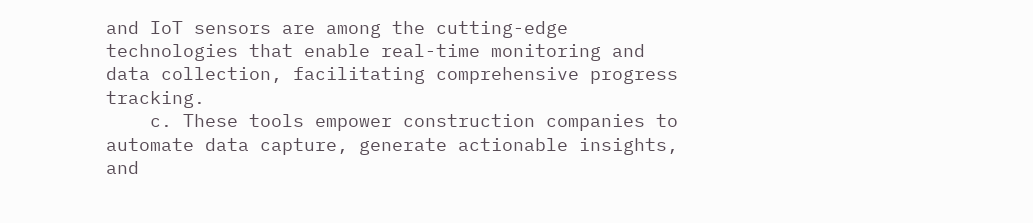and IoT sensors are among the cutting-edge technologies that enable real-time monitoring and data collection, facilitating comprehensive progress tracking.
    c. These tools empower construction companies to automate data capture, generate actionable insights, and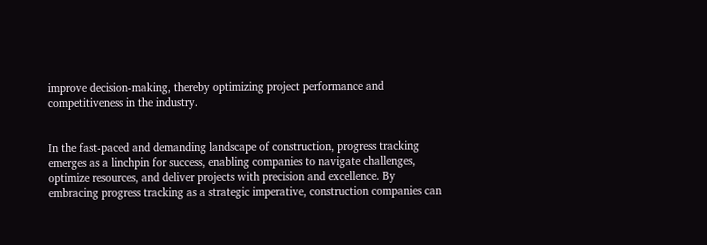improve decision-making, thereby optimizing project performance and competitiveness in the industry.


In the fast-paced and demanding landscape of construction, progress tracking emerges as a linchpin for success, enabling companies to navigate challenges, optimize resources, and deliver projects with precision and excellence. By embracing progress tracking as a strategic imperative, construction companies can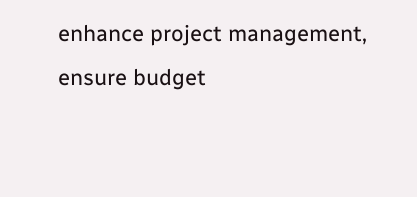enhance project management, ensure budget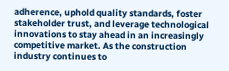adherence, uphold quality standards, foster stakeholder trust, and leverage technological innovations to stay ahead in an increasingly competitive market. As the construction industry continues to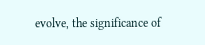evolve, the significance of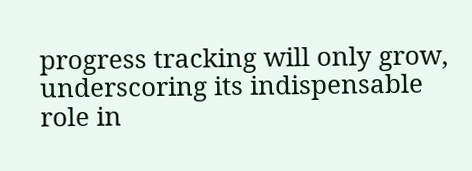progress tracking will only grow, underscoring its indispensable role in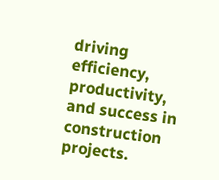driving efficiency, productivity, and success in construction projects.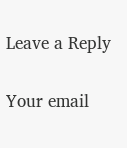Leave a Reply

Your email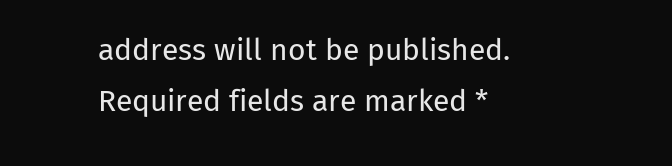address will not be published. Required fields are marked *